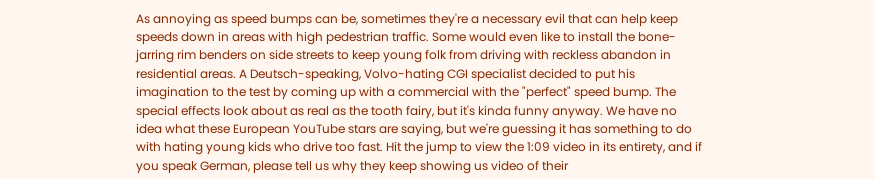As annoying as speed bumps can be, sometimes they're a necessary evil that can help keep speeds down in areas with high pedestrian traffic. Some would even like to install the bone-jarring rim benders on side streets to keep young folk from driving with reckless abandon in residential areas. A Deutsch-speaking, Volvo-hating CGI specialist decided to put his imagination to the test by coming up with a commercial with the "perfect" speed bump. The special effects look about as real as the tooth fairy, but it's kinda funny anyway. We have no idea what these European YouTube stars are saying, but we're guessing it has something to do with hating young kids who drive too fast. Hit the jump to view the 1:09 video in its entirety, and if you speak German, please tell us why they keep showing us video of their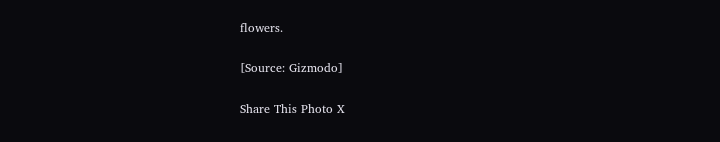flowers.

[Source: Gizmodo]

Share This Photo X